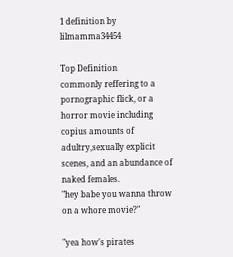1 definition by lilmamma34454

Top Definition
commonly reffering to a pornographic flick, or a horror movie including copius amounts of adultry,sexually explicit scenes, and an abundance of naked females.
"hey babe you wanna throw on a whore movie?"

"yea how's pirates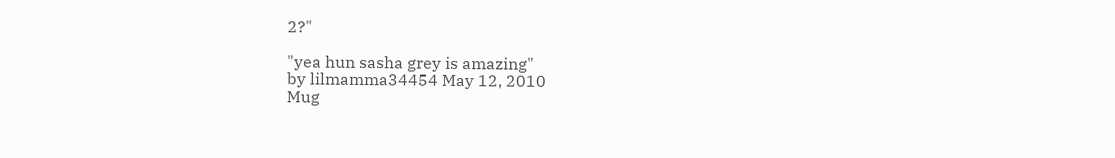2?"

"yea hun sasha grey is amazing"
by lilmamma34454 May 12, 2010
Mug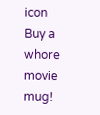icon
Buy a whore movie mug!